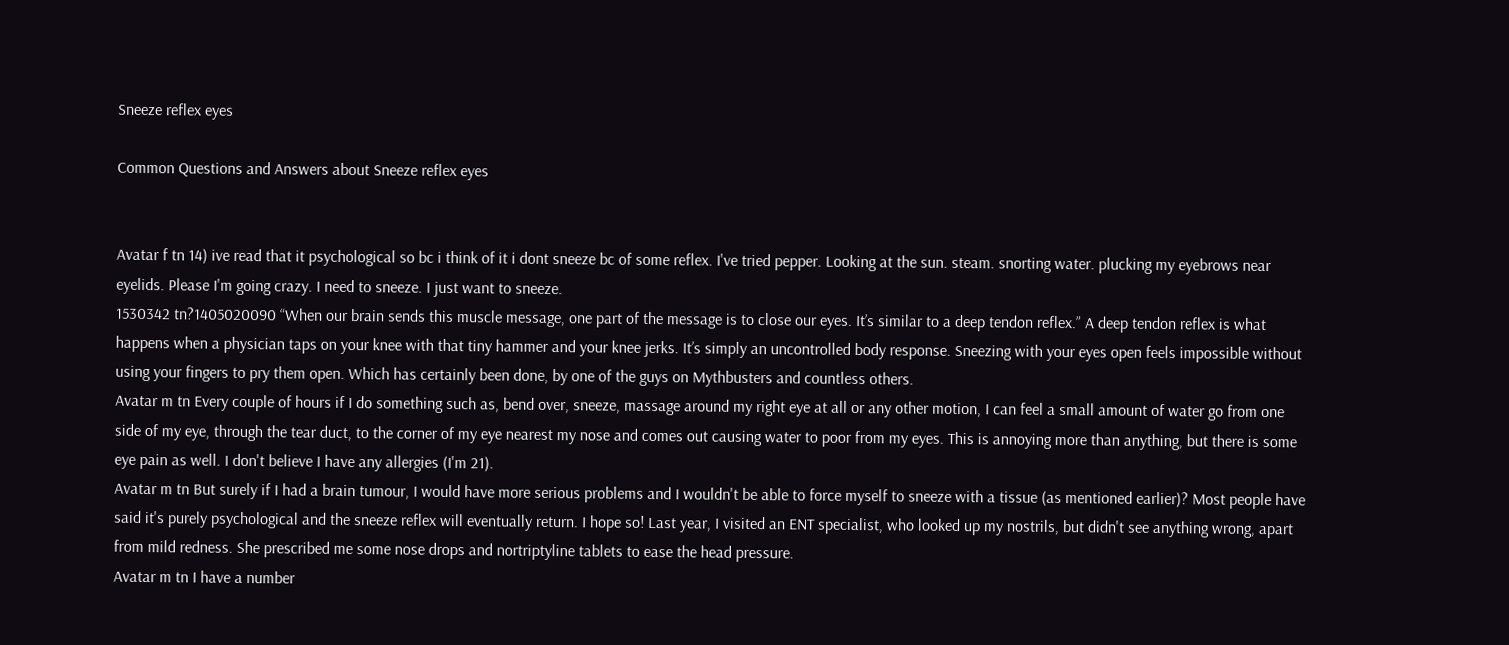Sneeze reflex eyes

Common Questions and Answers about Sneeze reflex eyes


Avatar f tn 14) ive read that it psychological so bc i think of it i dont sneeze bc of some reflex. I've tried pepper. Looking at the sun. steam. snorting water. plucking my eyebrows near eyelids. Please I'm going crazy. I need to sneeze. I just want to sneeze.
1530342 tn?1405020090 “When our brain sends this muscle message, one part of the message is to close our eyes. It’s similar to a deep tendon reflex.” A deep tendon reflex is what happens when a physician taps on your knee with that tiny hammer and your knee jerks. It’s simply an uncontrolled body response. Sneezing with your eyes open feels impossible without using your fingers to pry them open. Which has certainly been done, by one of the guys on Mythbusters and countless others.
Avatar m tn Every couple of hours if I do something such as, bend over, sneeze, massage around my right eye at all or any other motion, I can feel a small amount of water go from one side of my eye, through the tear duct, to the corner of my eye nearest my nose and comes out causing water to poor from my eyes. This is annoying more than anything, but there is some eye pain as well. I don't believe I have any allergies (I'm 21).
Avatar m tn But surely if I had a brain tumour, I would have more serious problems and I wouldn't be able to force myself to sneeze with a tissue (as mentioned earlier)? Most people have said it's purely psychological and the sneeze reflex will eventually return. I hope so! Last year, I visited an ENT specialist, who looked up my nostrils, but didn't see anything wrong, apart from mild redness. She prescribed me some nose drops and nortriptyline tablets to ease the head pressure.
Avatar m tn I have a number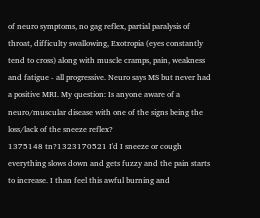of neuro symptoms, no gag reflex, partial paralysis of throat, difficulty swallowing, Exotropia (eyes constantly tend to cross) along with muscle cramps, pain, weakness and fatigue - all progressive. Neuro says MS but never had a positive MRI. My question: Is anyone aware of a neuro/muscular disease with one of the signs being the loss/lack of the sneeze reflex?
1375148 tn?1323170521 I'd I sneeze or cough everything slows down and gets fuzzy and the pain starts to increase. I than feel this awful burning and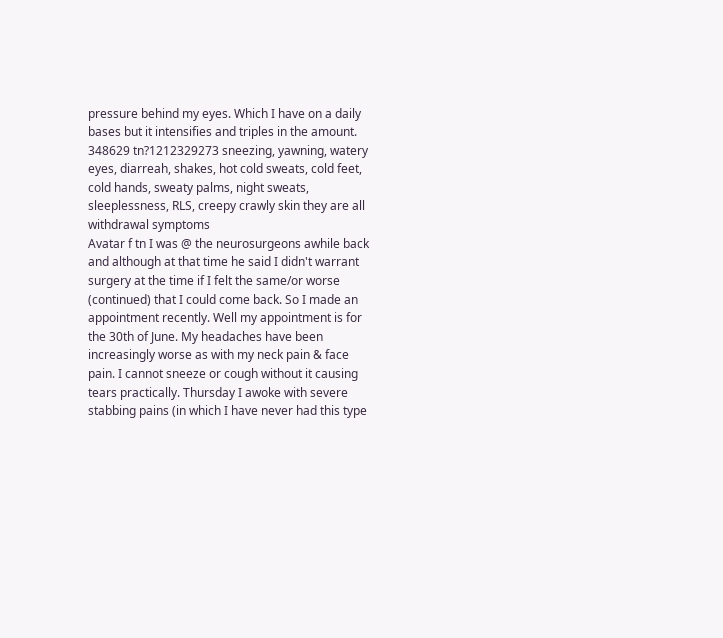pressure behind my eyes. Which I have on a daily bases but it intensifies and triples in the amount.
348629 tn?1212329273 sneezing, yawning, watery eyes, diarreah, shakes, hot cold sweats, cold feet, cold hands, sweaty palms, night sweats, sleeplessness, RLS, creepy crawly skin they are all withdrawal symptoms
Avatar f tn I was @ the neurosurgeons awhile back and although at that time he said I didn't warrant surgery at the time if I felt the same/or worse (continued) that I could come back. So I made an appointment recently. Well my appointment is for the 30th of June. My headaches have been increasingly worse as with my neck pain & face pain. I cannot sneeze or cough without it causing tears practically. Thursday I awoke with severe stabbing pains (in which I have never had this type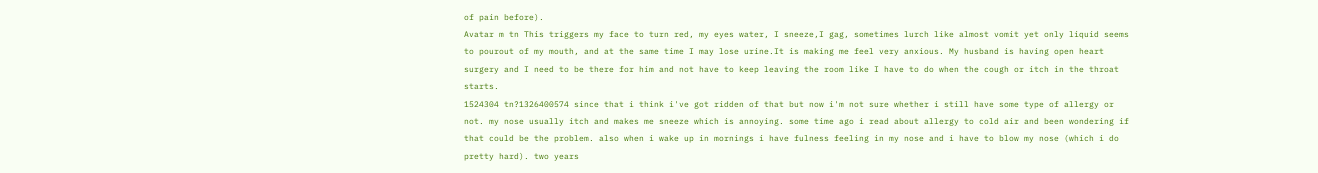of pain before).
Avatar m tn This triggers my face to turn red, my eyes water, I sneeze,I gag, sometimes lurch like almost vomit yet only liquid seems to pourout of my mouth, and at the same time I may lose urine.It is making me feel very anxious. My husband is having open heart surgery and I need to be there for him and not have to keep leaving the room like I have to do when the cough or itch in the throat starts.
1524304 tn?1326400574 since that i think i've got ridden of that but now i'm not sure whether i still have some type of allergy or not. my nose usually itch and makes me sneeze which is annoying. some time ago i read about allergy to cold air and been wondering if that could be the problem. also when i wake up in mornings i have fulness feeling in my nose and i have to blow my nose (which i do pretty hard). two years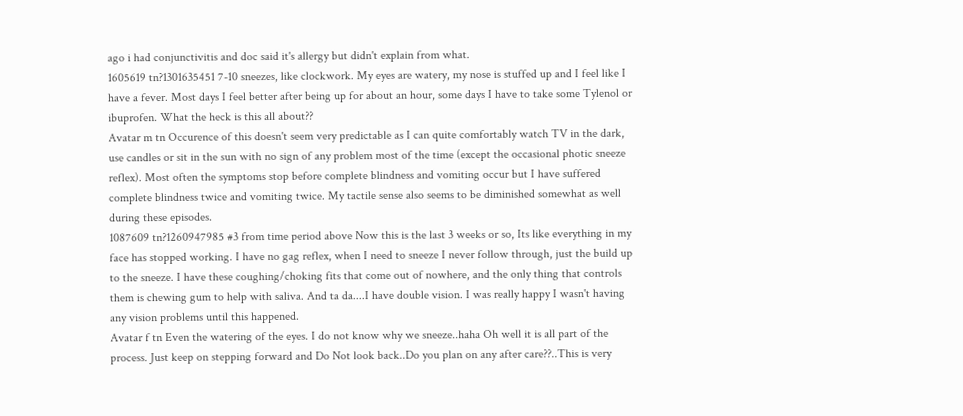ago i had conjunctivitis and doc said it's allergy but didn't explain from what.
1605619 tn?1301635451 7-10 sneezes, like clockwork. My eyes are watery, my nose is stuffed up and I feel like I have a fever. Most days I feel better after being up for about an hour, some days I have to take some Tylenol or ibuprofen. What the heck is this all about??
Avatar m tn Occurence of this doesn't seem very predictable as I can quite comfortably watch TV in the dark, use candles or sit in the sun with no sign of any problem most of the time (except the occasional photic sneeze reflex). Most often the symptoms stop before complete blindness and vomiting occur but I have suffered complete blindness twice and vomiting twice. My tactile sense also seems to be diminished somewhat as well during these episodes.
1087609 tn?1260947985 #3 from time period above Now this is the last 3 weeks or so, Its like everything in my face has stopped working. I have no gag reflex, when I need to sneeze I never follow through, just the build up to the sneeze. I have these coughing/choking fits that come out of nowhere, and the only thing that controls them is chewing gum to help with saliva. And ta da....I have double vision. I was really happy I wasn't having any vision problems until this happened.
Avatar f tn Even the watering of the eyes. I do not know why we sneeze..haha Oh well it is all part of the process. Just keep on stepping forward and Do Not look back..Do you plan on any after care??..This is very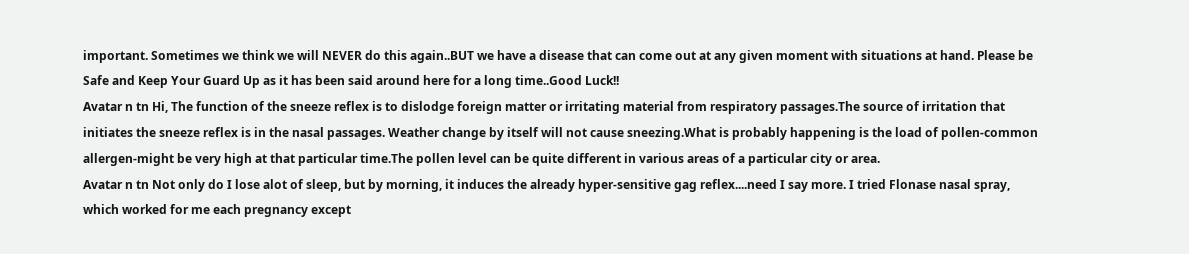important. Sometimes we think we will NEVER do this again..BUT we have a disease that can come out at any given moment with situations at hand. Please be Safe and Keep Your Guard Up as it has been said around here for a long time..Good Luck!!
Avatar n tn Hi, The function of the sneeze reflex is to dislodge foreign matter or irritating material from respiratory passages.The source of irritation that initiates the sneeze reflex is in the nasal passages. Weather change by itself will not cause sneezing.What is probably happening is the load of pollen-common allergen-might be very high at that particular time.The pollen level can be quite different in various areas of a particular city or area.
Avatar n tn Not only do I lose alot of sleep, but by morning, it induces the already hyper-sensitive gag reflex....need I say more. I tried Flonase nasal spray, which worked for me each pregnancy except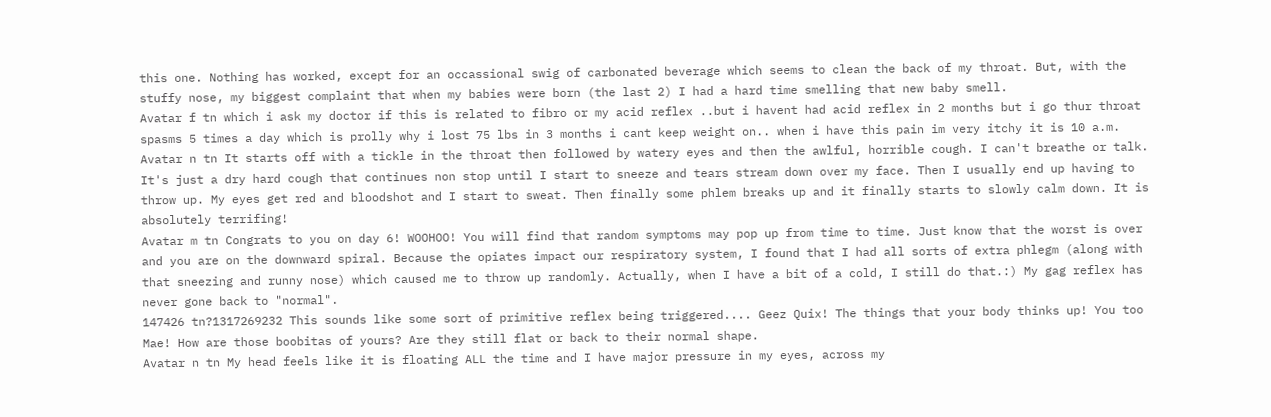this one. Nothing has worked, except for an occassional swig of carbonated beverage which seems to clean the back of my throat. But, with the stuffy nose, my biggest complaint that when my babies were born (the last 2) I had a hard time smelling that new baby smell.
Avatar f tn which i ask my doctor if this is related to fibro or my acid reflex ..but i havent had acid reflex in 2 months but i go thur throat spasms 5 times a day which is prolly why i lost 75 lbs in 3 months i cant keep weight on.. when i have this pain im very itchy it is 10 a.m.
Avatar n tn It starts off with a tickle in the throat then followed by watery eyes and then the awlful, horrible cough. I can't breathe or talk. It's just a dry hard cough that continues non stop until I start to sneeze and tears stream down over my face. Then I usually end up having to throw up. My eyes get red and bloodshot and I start to sweat. Then finally some phlem breaks up and it finally starts to slowly calm down. It is absolutely terrifing!
Avatar m tn Congrats to you on day 6! WOOHOO! You will find that random symptoms may pop up from time to time. Just know that the worst is over and you are on the downward spiral. Because the opiates impact our respiratory system, I found that I had all sorts of extra phlegm (along with that sneezing and runny nose) which caused me to throw up randomly. Actually, when I have a bit of a cold, I still do that.:) My gag reflex has never gone back to "normal".
147426 tn?1317269232 This sounds like some sort of primitive reflex being triggered.... Geez Quix! The things that your body thinks up! You too Mae! How are those boobitas of yours? Are they still flat or back to their normal shape.
Avatar n tn My head feels like it is floating ALL the time and I have major pressure in my eyes, across my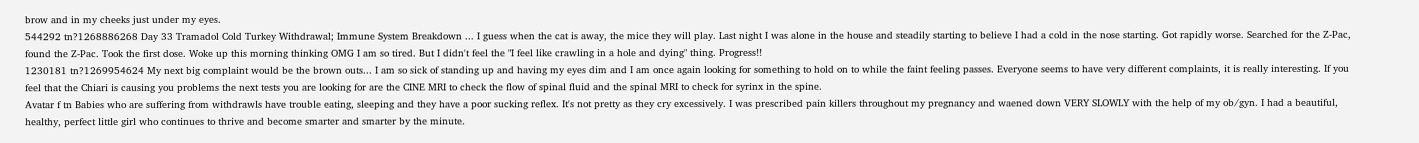brow and in my cheeks just under my eyes.
544292 tn?1268886268 Day 33 Tramadol Cold Turkey Withdrawal; Immune System Breakdown ... I guess when the cat is away, the mice they will play. Last night I was alone in the house and steadily starting to believe I had a cold in the nose starting. Got rapidly worse. Searched for the Z-Pac, found the Z-Pac. Took the first dose. Woke up this morning thinking OMG I am so tired. But I didn't feel the "I feel like crawling in a hole and dying" thing. Progress!!
1230181 tn?1269954624 My next big complaint would be the brown outs... I am so sick of standing up and having my eyes dim and I am once again looking for something to hold on to while the faint feeling passes. Everyone seems to have very different complaints, it is really interesting. If you feel that the Chiari is causing you problems the next tests you are looking for are the CINE MRI to check the flow of spinal fluid and the spinal MRI to check for syrinx in the spine.
Avatar f tn Babies who are suffering from withdrawls have trouble eating, sleeping and they have a poor sucking reflex. It's not pretty as they cry excessively. I was prescribed pain killers throughout my pregnancy and waened down VERY SLOWLY with the help of my ob/gyn. I had a beautiful, healthy, perfect little girl who continues to thrive and become smarter and smarter by the minute.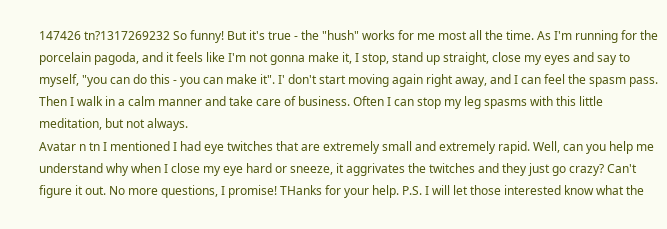147426 tn?1317269232 So funny! But it's true - the "hush" works for me most all the time. As I'm running for the porcelain pagoda, and it feels like I'm not gonna make it, I stop, stand up straight, close my eyes and say to myself, "you can do this - you can make it". I' don't start moving again right away, and I can feel the spasm pass. Then I walk in a calm manner and take care of business. Often I can stop my leg spasms with this little meditation, but not always.
Avatar n tn I mentioned I had eye twitches that are extremely small and extremely rapid. Well, can you help me understand why when I close my eye hard or sneeze, it aggrivates the twitches and they just go crazy? Can't figure it out. No more questions, I promise! THanks for your help. P.S. I will let those interested know what the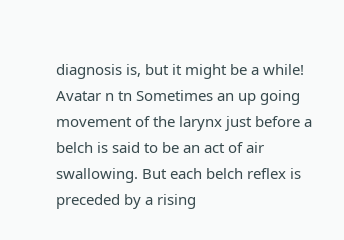diagnosis is, but it might be a while!
Avatar n tn Sometimes an up going movement of the larynx just before a belch is said to be an act of air swallowing. But each belch reflex is preceded by a rising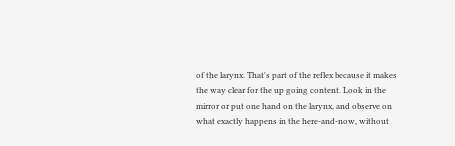of the larynx. That's part of the reflex because it makes the way clear for the up going content. Look in the mirror or put one hand on the larynx, and observe on what exactly happens in the here-and-now, without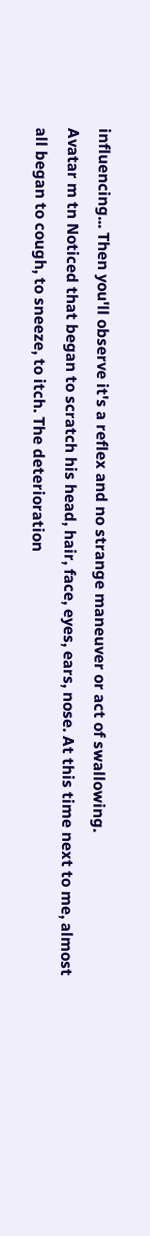influencing... Then you'll observe it's a reflex and no strange maneuver or act of swallowing.
Avatar m tn Noticed that began to scratch his head, hair, face, eyes, ears, nose. At this time next to me, almost all began to cough, to sneeze, to itch. The deterioration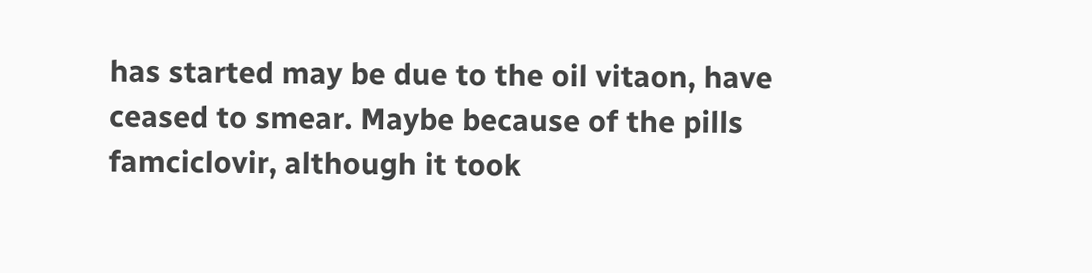has started may be due to the oil vitaon, have ceased to smear. Maybe because of the pills famciclovir, although it took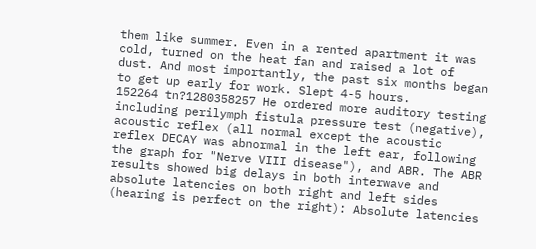them like summer. Even in a rented apartment it was cold, turned on the heat fan and raised a lot of dust. And most importantly, the past six months began to get up early for work. Slept 4-5 hours.
152264 tn?1280358257 He ordered more auditory testing including perilymph fistula pressure test (negative), acoustic reflex (all normal except the acoustic reflex DECAY was abnormal in the left ear, following the graph for "Nerve VIII disease"), and ABR. The ABR results showed big delays in both interwave and absolute latencies on both right and left sides (hearing is perfect on the right): Absolute latencies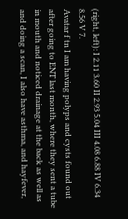(right, left): I 2.11 3.60 II 2.93 5.04 III 4.08 6.88 IV 6.34 8.56 V 7.
Avatar f tn I am having polyps and cysts found out after going to ENT last month, where they sent a tube in mouth and noticed drainage at the back as well as and doing a scan, I also have asthma, and hayfever,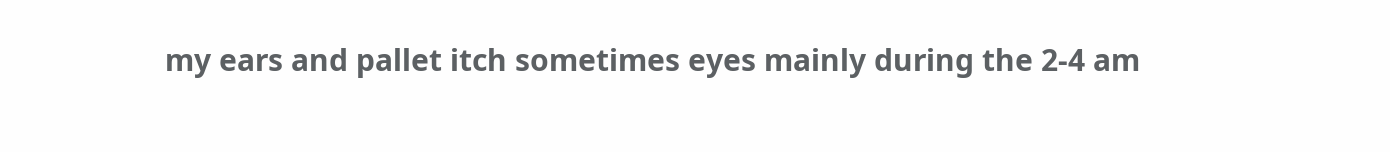my ears and pallet itch sometimes eyes mainly during the 2-4 am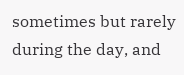sometimes but rarely during the day, and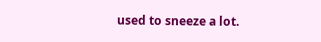used to sneeze a lot.